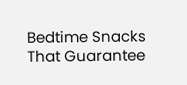Bedtime Snacks That Guarantee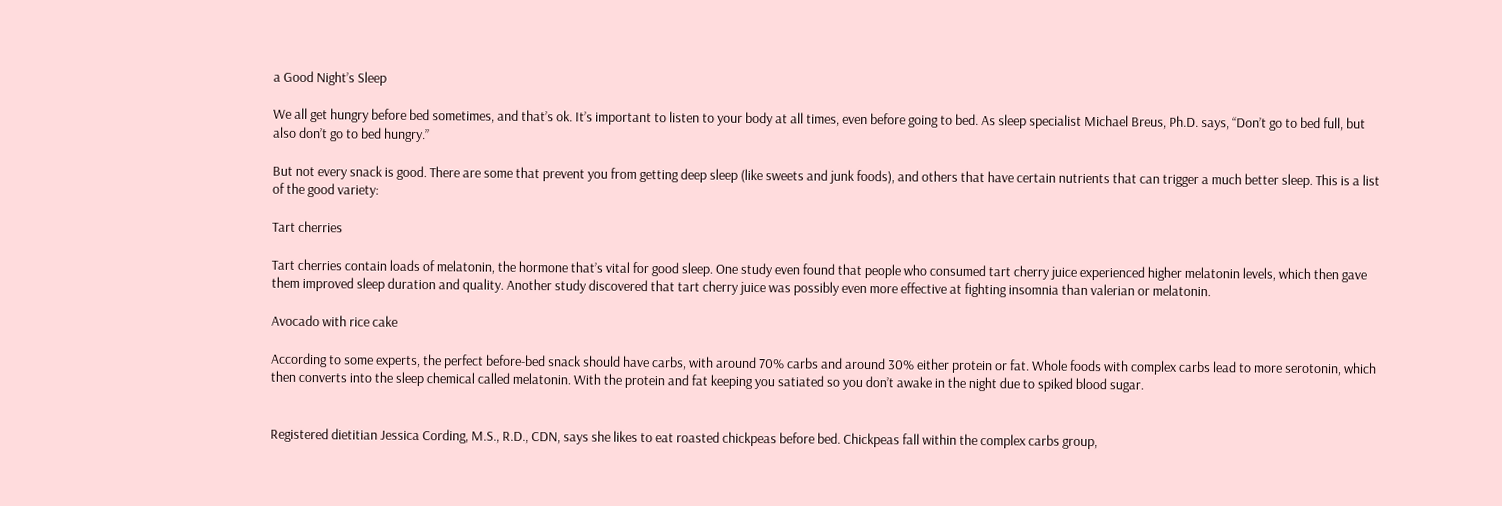a Good Night’s Sleep

We all get hungry before bed sometimes, and that’s ok. It’s important to listen to your body at all times, even before going to bed. As sleep specialist Michael Breus, Ph.D. says, “Don’t go to bed full, but also don’t go to bed hungry.”

But not every snack is good. There are some that prevent you from getting deep sleep (like sweets and junk foods), and others that have certain nutrients that can trigger a much better sleep. This is a list of the good variety:

Tart cherries

Tart cherries contain loads of melatonin, the hormone that’s vital for good sleep. One study even found that people who consumed tart cherry juice experienced higher melatonin levels, which then gave them improved sleep duration and quality. Another study discovered that tart cherry juice was possibly even more effective at fighting insomnia than valerian or melatonin.

Avocado with rice cake

According to some experts, the perfect before-bed snack should have carbs, with around 70% carbs and around 30% either protein or fat. Whole foods with complex carbs lead to more serotonin, which then converts into the sleep chemical called melatonin. With the protein and fat keeping you satiated so you don’t awake in the night due to spiked blood sugar.


Registered dietitian Jessica Cording, M.S., R.D., CDN, says she likes to eat roasted chickpeas before bed. Chickpeas fall within the complex carbs group,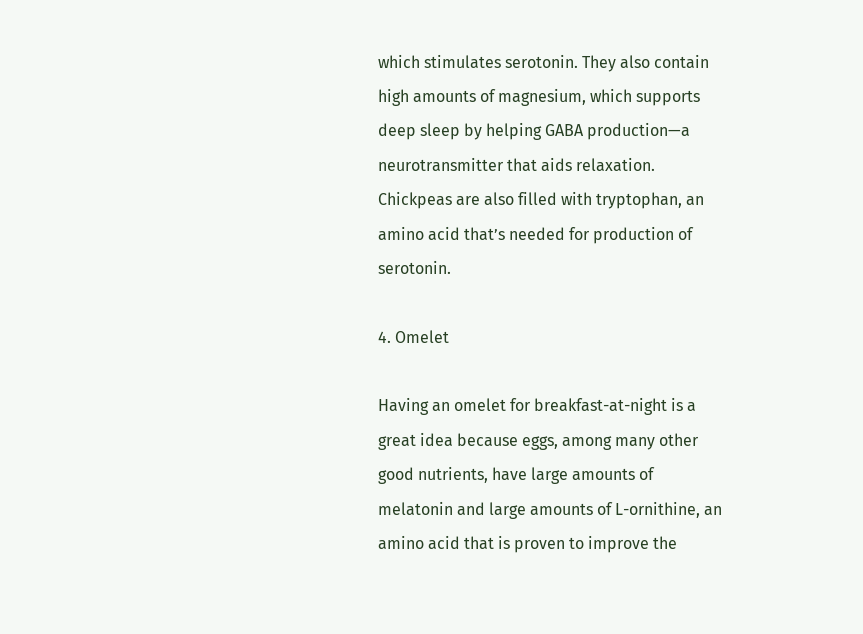which stimulates serotonin. They also contain high amounts of magnesium, which supports deep sleep by helping GABA production—a neurotransmitter that aids relaxation. Chickpeas are also filled with tryptophan, an amino acid that’s needed for production of serotonin.

4. Omelet

Having an omelet for breakfast-at-night is a great idea because eggs, among many other good nutrients, have large amounts of melatonin and large amounts of L-ornithine, an amino acid that is proven to improve the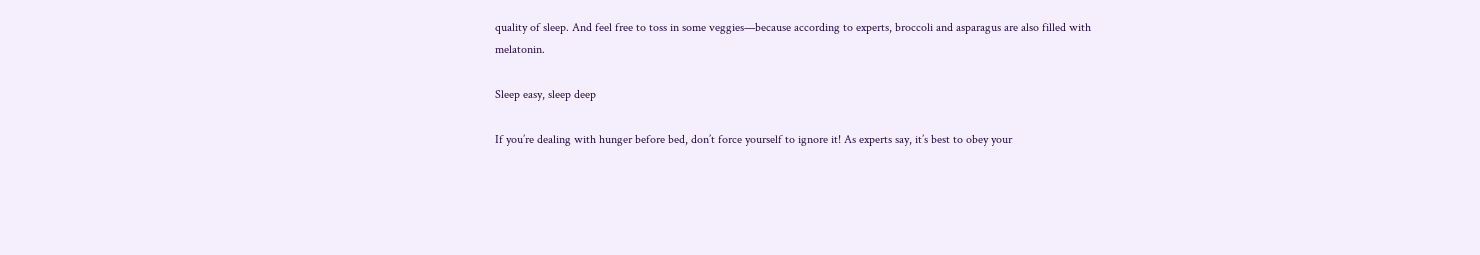quality of sleep. And feel free to toss in some veggies—because according to experts, broccoli and asparagus are also filled with melatonin.

Sleep easy, sleep deep

If you’re dealing with hunger before bed, don’t force yourself to ignore it! As experts say, it’s best to obey your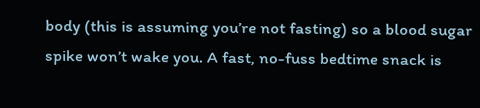body (this is assuming you’re not fasting) so a blood sugar spike won’t wake you. A fast, no-fuss bedtime snack is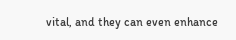vital, and they can even enhance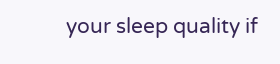your sleep quality if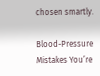chosen smartly.

Blood-Pressure Mistakes You’re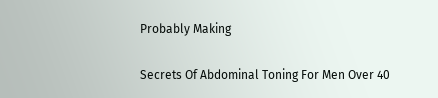Probably Making

Secrets Of Abdominal Toning For Men Over 40